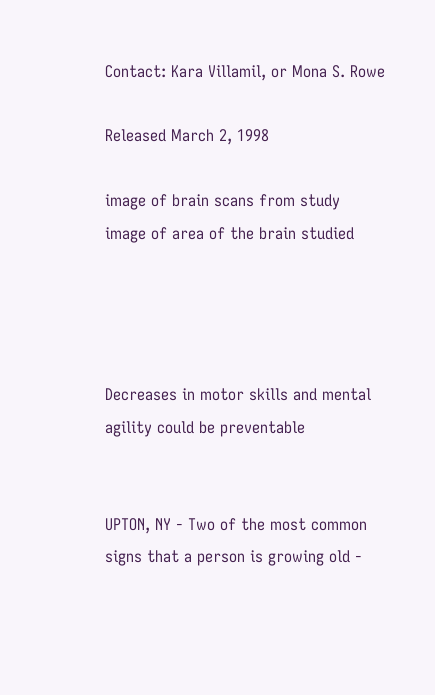Contact: Kara Villamil, or Mona S. Rowe

Released March 2, 1998

image of brain scans from study
image of area of the brain studied




Decreases in motor skills and mental agility could be preventable


UPTON, NY - Two of the most common signs that a person is growing old -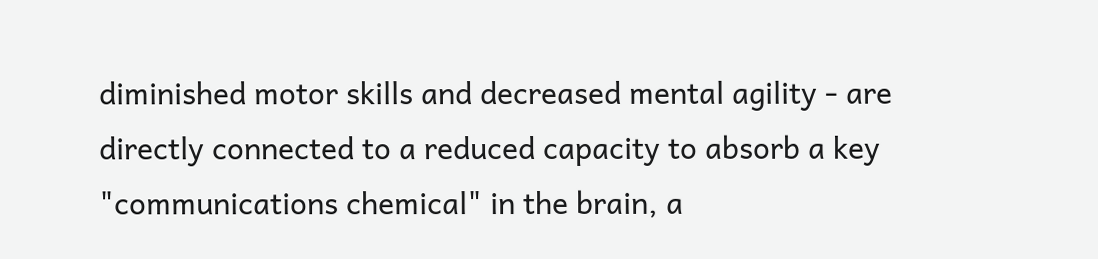diminished motor skills and decreased mental agility - are directly connected to a reduced capacity to absorb a key "communications chemical" in the brain, a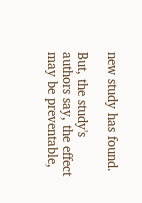new study has found.

But, the study's authors say, the effect may be preventable,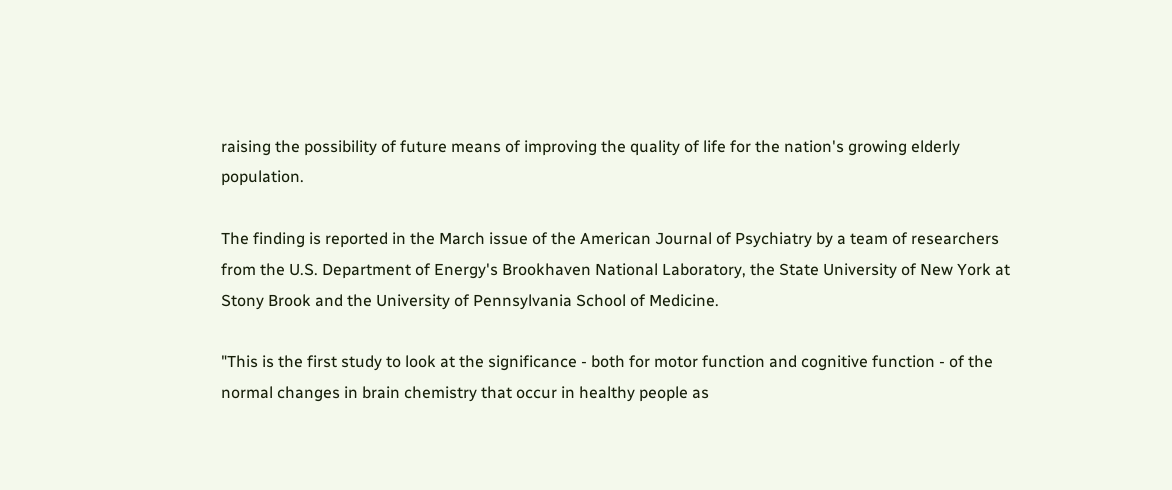raising the possibility of future means of improving the quality of life for the nation's growing elderly population.

The finding is reported in the March issue of the American Journal of Psychiatry by a team of researchers from the U.S. Department of Energy's Brookhaven National Laboratory, the State University of New York at Stony Brook and the University of Pennsylvania School of Medicine.

"This is the first study to look at the significance - both for motor function and cognitive function - of the normal changes in brain chemistry that occur in healthy people as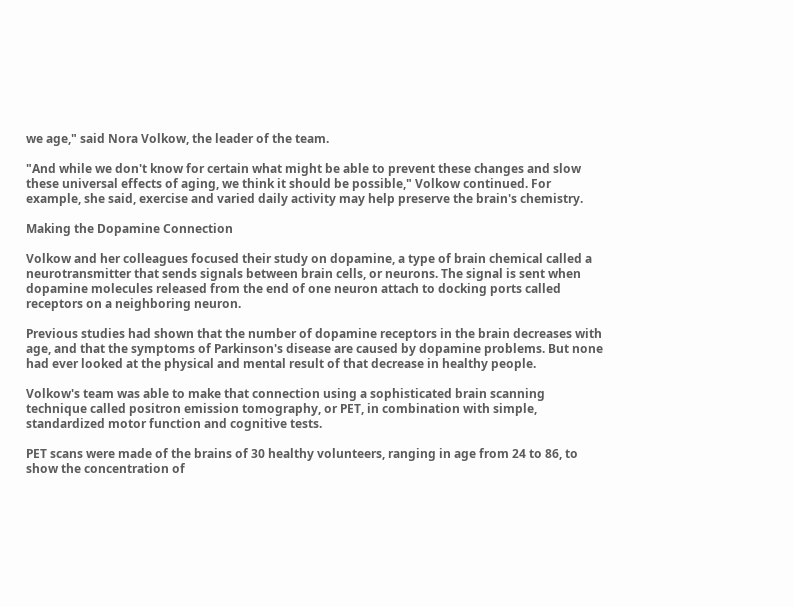we age," said Nora Volkow, the leader of the team.

"And while we don't know for certain what might be able to prevent these changes and slow these universal effects of aging, we think it should be possible," Volkow continued. For example, she said, exercise and varied daily activity may help preserve the brain's chemistry.

Making the Dopamine Connection

Volkow and her colleagues focused their study on dopamine, a type of brain chemical called a neurotransmitter that sends signals between brain cells, or neurons. The signal is sent when dopamine molecules released from the end of one neuron attach to docking ports called receptors on a neighboring neuron.

Previous studies had shown that the number of dopamine receptors in the brain decreases with age, and that the symptoms of Parkinson's disease are caused by dopamine problems. But none had ever looked at the physical and mental result of that decrease in healthy people.

Volkow's team was able to make that connection using a sophisticated brain scanning technique called positron emission tomography, or PET, in combination with simple, standardized motor function and cognitive tests.

PET scans were made of the brains of 30 healthy volunteers, ranging in age from 24 to 86, to show the concentration of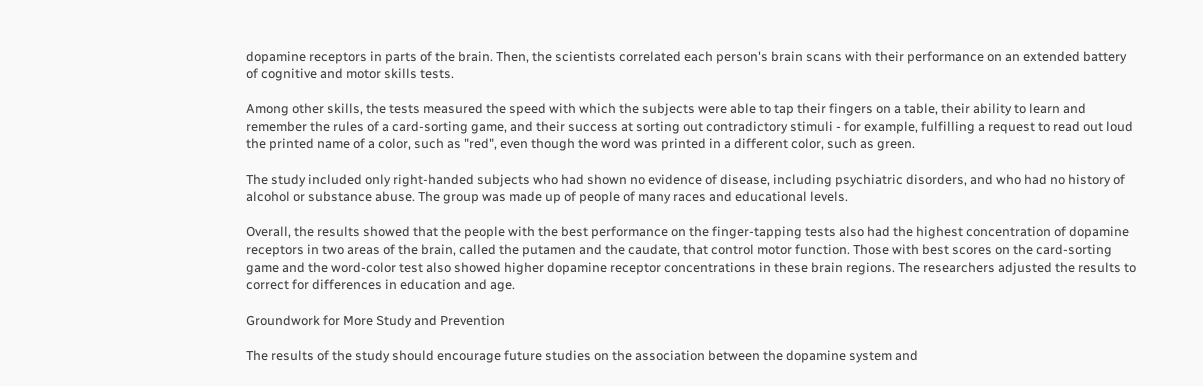dopamine receptors in parts of the brain. Then, the scientists correlated each person's brain scans with their performance on an extended battery of cognitive and motor skills tests.

Among other skills, the tests measured the speed with which the subjects were able to tap their fingers on a table, their ability to learn and remember the rules of a card-sorting game, and their success at sorting out contradictory stimuli - for example, fulfilling a request to read out loud the printed name of a color, such as "red", even though the word was printed in a different color, such as green.

The study included only right-handed subjects who had shown no evidence of disease, including psychiatric disorders, and who had no history of alcohol or substance abuse. The group was made up of people of many races and educational levels.

Overall, the results showed that the people with the best performance on the finger-tapping tests also had the highest concentration of dopamine receptors in two areas of the brain, called the putamen and the caudate, that control motor function. Those with best scores on the card-sorting game and the word-color test also showed higher dopamine receptor concentrations in these brain regions. The researchers adjusted the results to correct for differences in education and age.

Groundwork for More Study and Prevention

The results of the study should encourage future studies on the association between the dopamine system and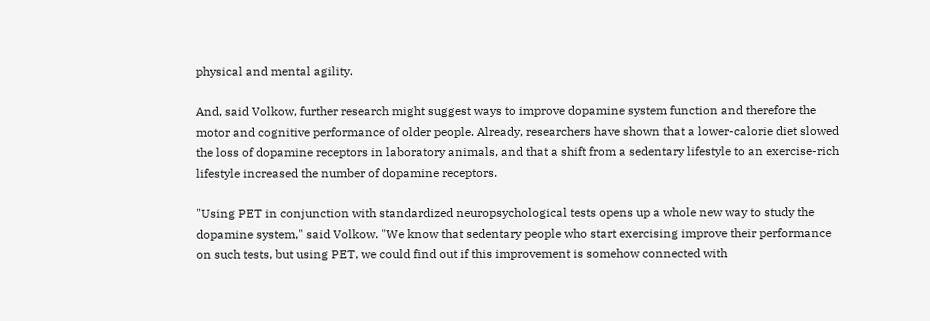physical and mental agility.

And, said Volkow, further research might suggest ways to improve dopamine system function and therefore the motor and cognitive performance of older people. Already, researchers have shown that a lower-calorie diet slowed the loss of dopamine receptors in laboratory animals, and that a shift from a sedentary lifestyle to an exercise-rich lifestyle increased the number of dopamine receptors.

"Using PET in conjunction with standardized neuropsychological tests opens up a whole new way to study the dopamine system," said Volkow. "We know that sedentary people who start exercising improve their performance on such tests, but using PET, we could find out if this improvement is somehow connected with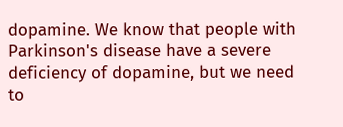dopamine. We know that people with Parkinson's disease have a severe deficiency of dopamine, but we need to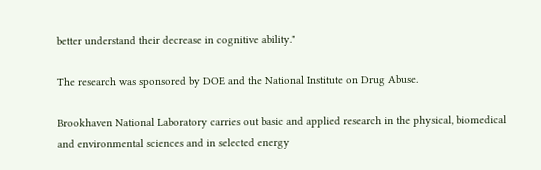better understand their decrease in cognitive ability."

The research was sponsored by DOE and the National Institute on Drug Abuse.

Brookhaven National Laboratory carries out basic and applied research in the physical, biomedical and environmental sciences and in selected energy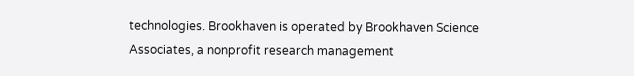technologies. Brookhaven is operated by Brookhaven Science Associates, a nonprofit research management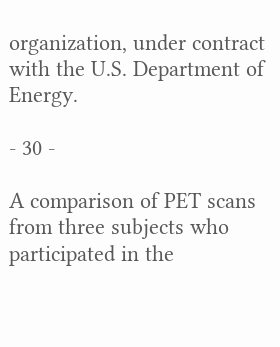organization, under contract with the U.S. Department of Energy.

- 30 -

A comparison of PET scans from three subjects who participated in the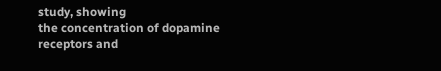study, showing
the concentration of dopamine receptors and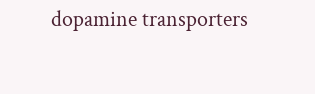dopamine transporters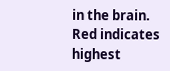in the brain. Red indicates highest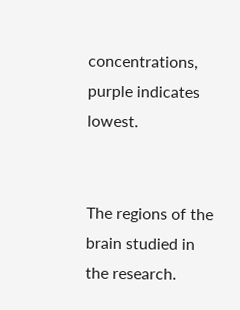concentrations, purple indicates lowest.


The regions of the brain studied in the research.